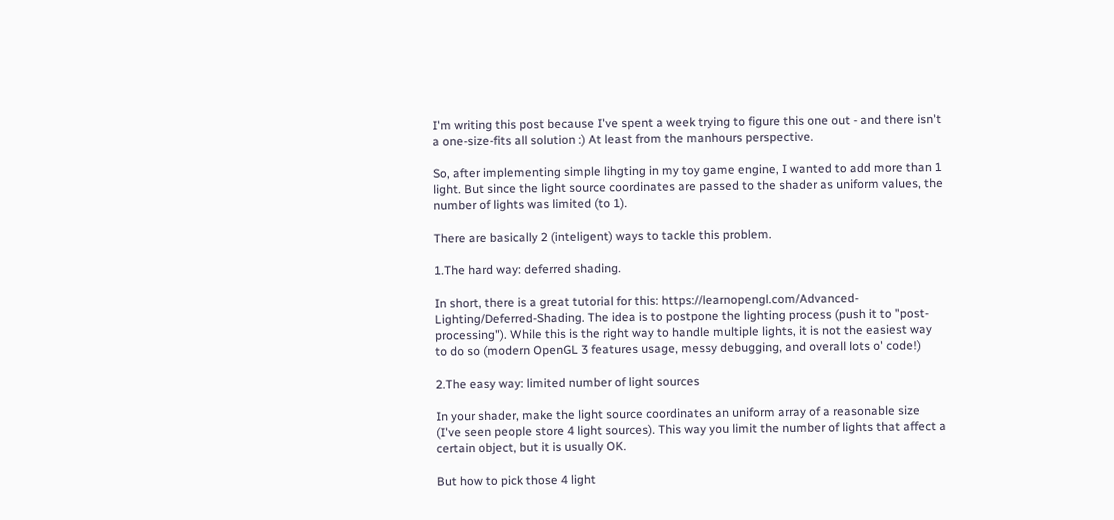I'm writing this post because I've spent a week trying to figure this one out - and there isn't a one-size-fits all solution :) At least from the manhours perspective.

So, after implementing simple lihgting in my toy game engine, I wanted to add more than 1 light. But since the light source coordinates are passed to the shader as uniform values, the number of lights was limited (to 1).

There are basically 2 (inteligent) ways to tackle this problem.

1.The hard way: deferred shading.

In short, there is a great tutorial for this: https://learnopengl.com/Advanced-Lighting/Deferred-Shading. The idea is to postpone the lighting process (push it to "post-processing"). While this is the right way to handle multiple lights, it is not the easiest way to do so (modern OpenGL 3 features usage, messy debugging, and overall lots o' code!)

2.The easy way: limited number of light sources

In your shader, make the light source coordinates an uniform array of a reasonable size (I've seen people store 4 light sources). This way you limit the number of lights that affect a certain object, but it is usually OK.

But how to pick those 4 light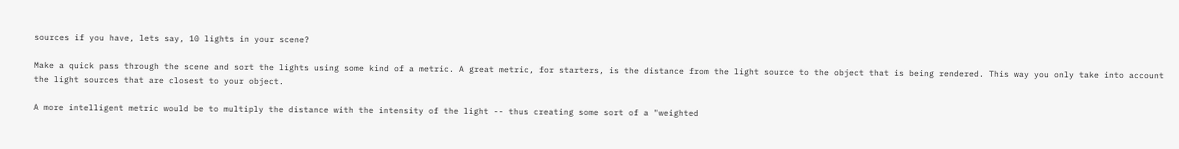sources if you have, lets say, 10 lights in your scene?

Make a quick pass through the scene and sort the lights using some kind of a metric. A great metric, for starters, is the distance from the light source to the object that is being rendered. This way you only take into account the light sources that are closest to your object.

A more intelligent metric would be to multiply the distance with the intensity of the light -- thus creating some sort of a "weighted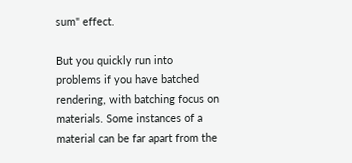sum" effect.

But you quickly run into problems if you have batched rendering, with batching focus on materials. Some instances of a material can be far apart from the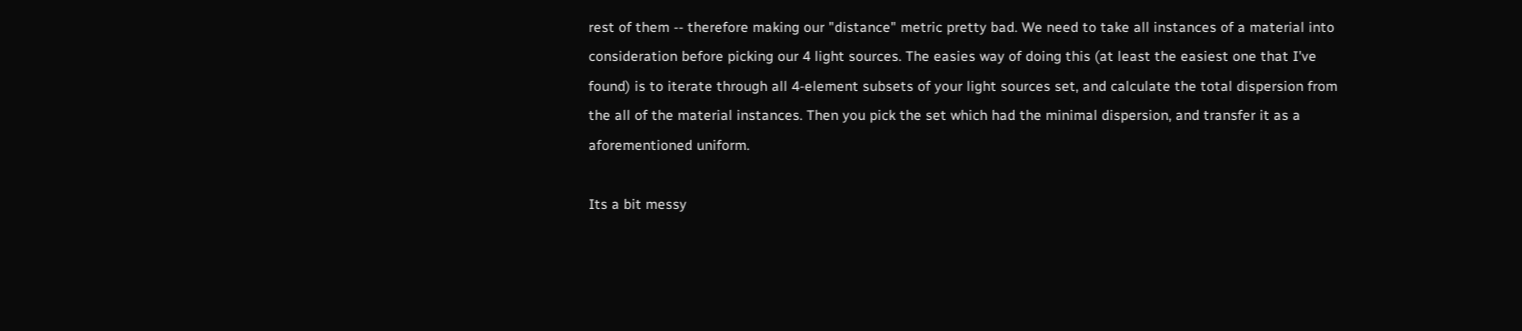rest of them -- therefore making our "distance" metric pretty bad. We need to take all instances of a material into consideration before picking our 4 light sources. The easies way of doing this (at least the easiest one that I've found) is to iterate through all 4-element subsets of your light sources set, and calculate the total dispersion from the all of the material instances. Then you pick the set which had the minimal dispersion, and transfer it as a aforementioned uniform.

Its a bit messy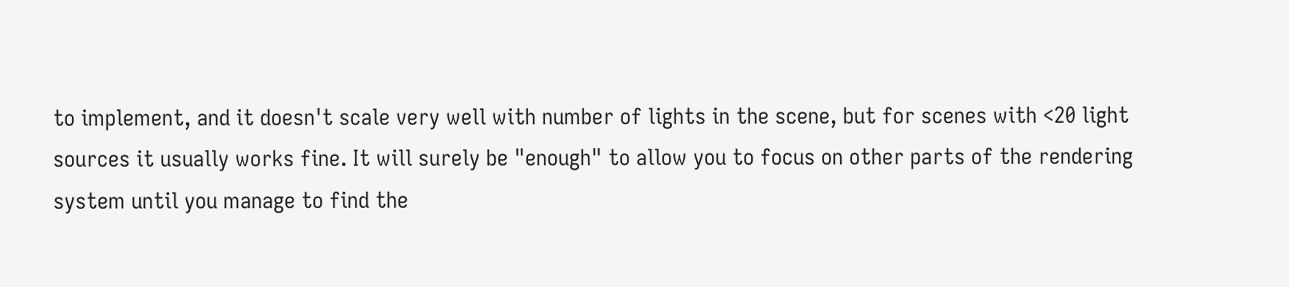to implement, and it doesn't scale very well with number of lights in the scene, but for scenes with <20 light sources it usually works fine. It will surely be "enough" to allow you to focus on other parts of the rendering system until you manage to find the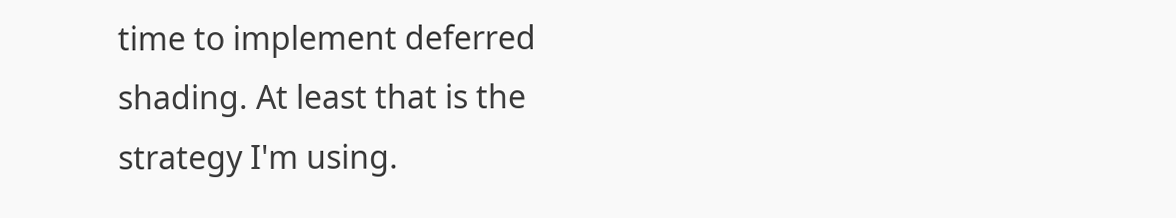time to implement deferred shading. At least that is the strategy I'm using.